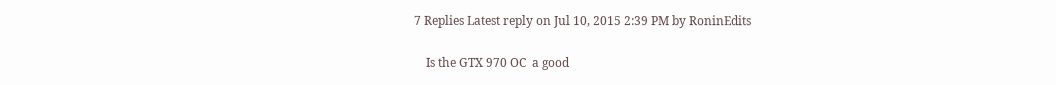7 Replies Latest reply on Jul 10, 2015 2:39 PM by RoninEdits

    Is the GTX 970 OC  a good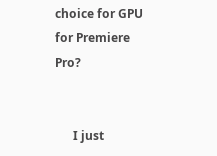choice for GPU for Premiere Pro?


      I just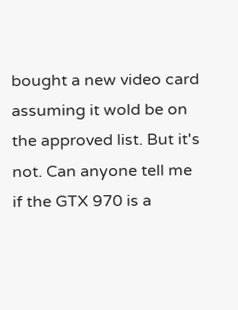bought a new video card assuming it wold be on the approved list. But it's not. Can anyone tell me if the GTX 970 is a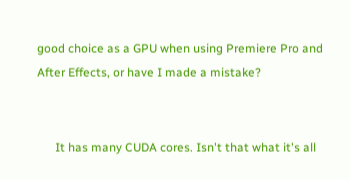good choice as a GPU when using Premiere Pro and After Effects, or have I made a mistake?


      It has many CUDA cores. Isn't that what it's all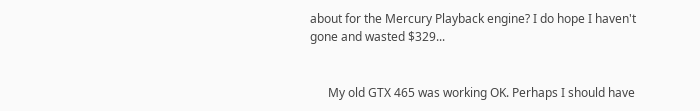about for the Mercury Playback engine? I do hope I haven't gone and wasted $329...


      My old GTX 465 was working OK. Perhaps I should have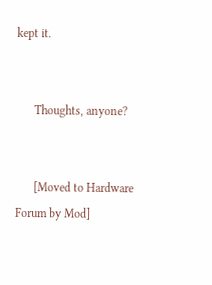kept it.


      Thoughts, anyone?


      [Moved to Hardware Forum by Mod]